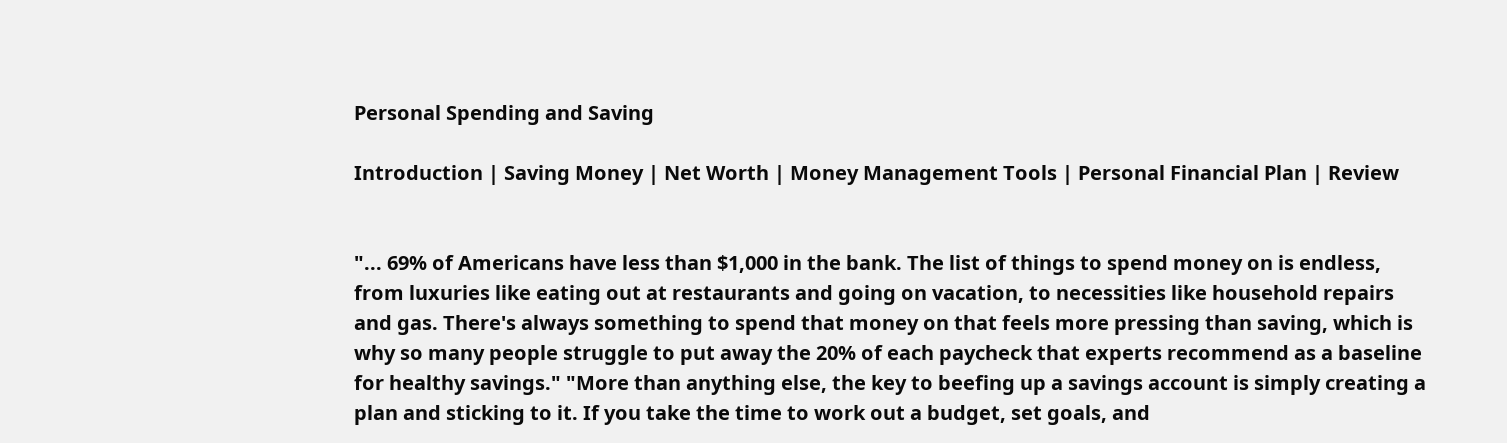Personal Spending and Saving

Introduction | Saving Money | Net Worth | Money Management Tools | Personal Financial Plan | Review


"... 69% of Americans have less than $1,000 in the bank. The list of things to spend money on is endless, from luxuries like eating out at restaurants and going on vacation, to necessities like household repairs and gas. There's always something to spend that money on that feels more pressing than saving, which is why so many people struggle to put away the 20% of each paycheck that experts recommend as a baseline for healthy savings." "More than anything else, the key to beefing up a savings account is simply creating a plan and sticking to it. If you take the time to work out a budget, set goals, and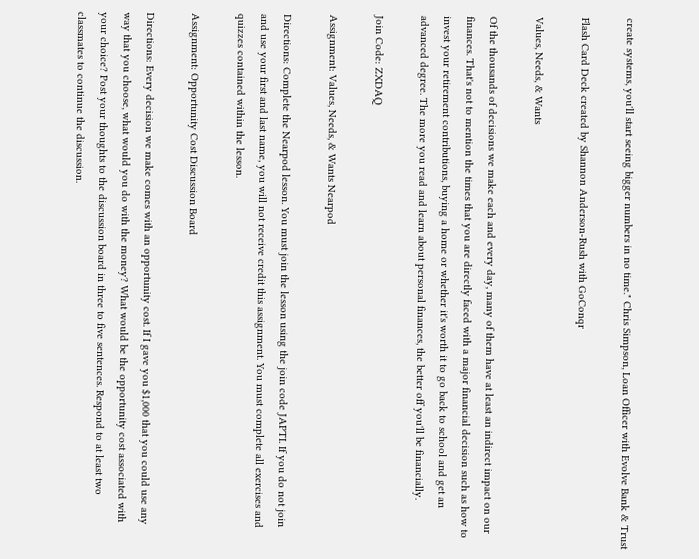create systems, you'll start seeing bigger numbers in no time." Chris Simpson, Loan Officer with Evolve Bank & Trust

Flash Card Deck created by Shannon Anderson-Rush with GoConqr

Values, Needs, & Wants

Of the thousands of decisions we make each and every day, many of them have at least an indirect impact on our finances. That's not to mention the times that you are directly faced with a major financial decision such as how to invest your retirement contributions, buying a home or whether it's worth it to go back to school and get an advanced degree. The more you read and learn about personal finances, the better off you'll be financially.

Join Code: ZXDAQ

Assignment: Values, Needs, & Wants Nearpod

Directions: Complete the Nearpod lesson. You must join the lesson using the join code JAPTI. If you do not join and use your first and last name, you will not receive credit this assignment. You must complete all exercises and quizzes contained within the lesson.

Assignment: Opportunity Cost Discussion Board

Directions: Every decision we make comes with an opportunity cost. If I gave you $1,000 that you could use any way that you choose, what would you do with the money? What would be the opportunity cost associated with your choice? Post your thoughts to the discussion board in three to five sentences. Respond to at least two classmates to continue the discussion.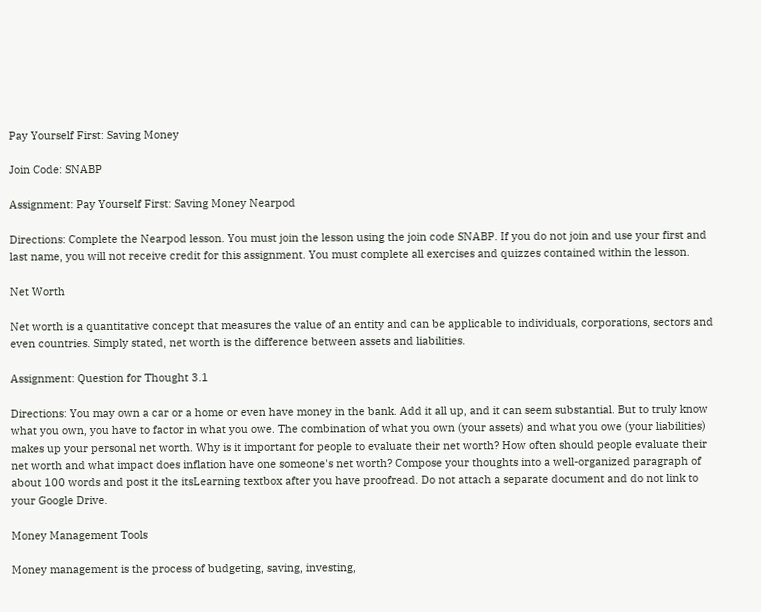Pay Yourself First: Saving Money

Join Code: SNABP

Assignment: Pay Yourself First: Saving Money Nearpod

Directions: Complete the Nearpod lesson. You must join the lesson using the join code SNABP. If you do not join and use your first and last name, you will not receive credit for this assignment. You must complete all exercises and quizzes contained within the lesson.

Net Worth

Net worth is a quantitative concept that measures the value of an entity and can be applicable to individuals, corporations, sectors and even countries. Simply stated, net worth is the difference between assets and liabilities.

Assignment: Question for Thought 3.1

Directions: You may own a car or a home or even have money in the bank. Add it all up, and it can seem substantial. But to truly know what you own, you have to factor in what you owe. The combination of what you own (your assets) and what you owe (your liabilities) makes up your personal net worth. Why is it important for people to evaluate their net worth? How often should people evaluate their net worth and what impact does inflation have one someone's net worth? Compose your thoughts into a well-organized paragraph of about 100 words and post it the itsLearning textbox after you have proofread. Do not attach a separate document and do not link to your Google Drive.

Money Management Tools

Money management is the process of budgeting, saving, investing,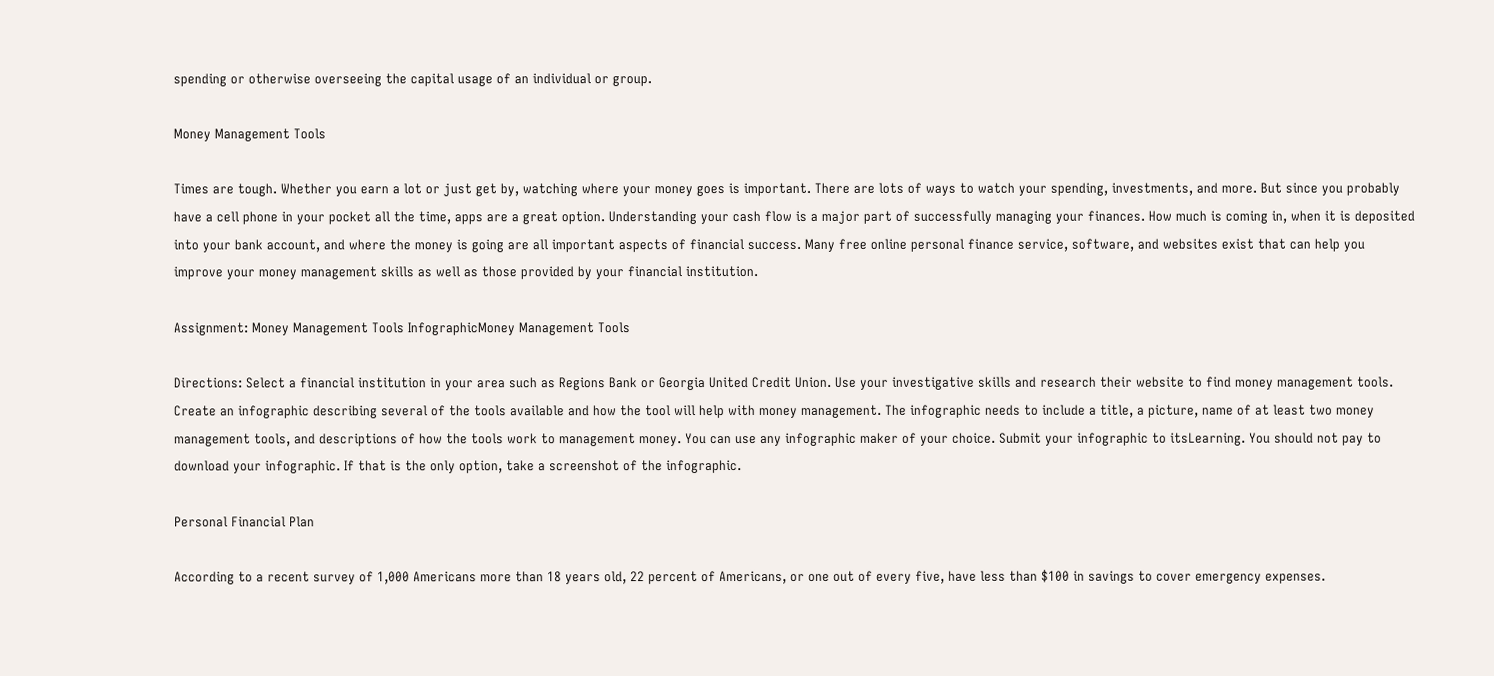spending or otherwise overseeing the capital usage of an individual or group.

Money Management Tools

Times are tough. Whether you earn a lot or just get by, watching where your money goes is important. There are lots of ways to watch your spending, investments, and more. But since you probably have a cell phone in your pocket all the time, apps are a great option. Understanding your cash flow is a major part of successfully managing your finances. How much is coming in, when it is deposited into your bank account, and where the money is going are all important aspects of financial success. Many free online personal finance service, software, and websites exist that can help you improve your money management skills as well as those provided by your financial institution.

Assignment: Money Management Tools InfographicMoney Management Tools

Directions: Select a financial institution in your area such as Regions Bank or Georgia United Credit Union. Use your investigative skills and research their website to find money management tools. Create an infographic describing several of the tools available and how the tool will help with money management. The infographic needs to include a title, a picture, name of at least two money management tools, and descriptions of how the tools work to management money. You can use any infographic maker of your choice. Submit your infographic to itsLearning. You should not pay to download your infographic. If that is the only option, take a screenshot of the infographic.

Personal Financial Plan

According to a recent survey of 1,000 Americans more than 18 years old, 22 percent of Americans, or one out of every five, have less than $100 in savings to cover emergency expenses.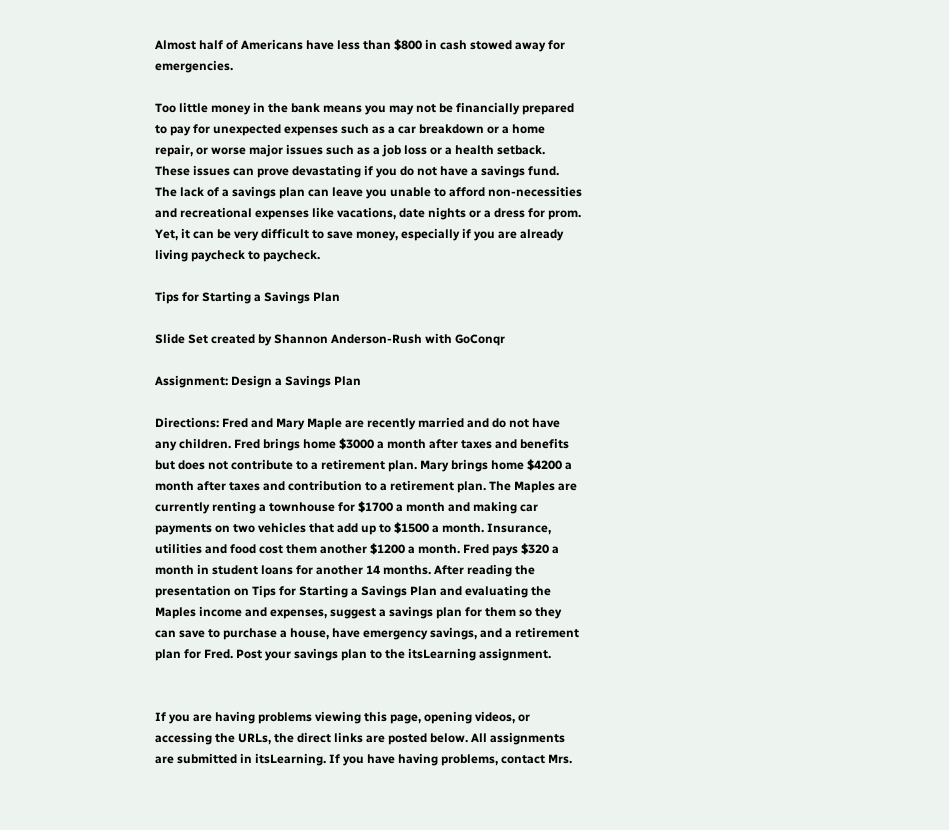Almost half of Americans have less than $800 in cash stowed away for emergencies.

Too little money in the bank means you may not be financially prepared to pay for unexpected expenses such as a car breakdown or a home repair, or worse major issues such as a job loss or a health setback. These issues can prove devastating if you do not have a savings fund. The lack of a savings plan can leave you unable to afford non-necessities and recreational expenses like vacations, date nights or a dress for prom. Yet, it can be very difficult to save money, especially if you are already living paycheck to paycheck.

Tips for Starting a Savings Plan

Slide Set created by Shannon Anderson-Rush with GoConqr

Assignment: Design a Savings Plan

Directions: Fred and Mary Maple are recently married and do not have any children. Fred brings home $3000 a month after taxes and benefits but does not contribute to a retirement plan. Mary brings home $4200 a month after taxes and contribution to a retirement plan. The Maples are currently renting a townhouse for $1700 a month and making car payments on two vehicles that add up to $1500 a month. Insurance, utilities and food cost them another $1200 a month. Fred pays $320 a month in student loans for another 14 months. After reading the presentation on Tips for Starting a Savings Plan and evaluating the Maples income and expenses, suggest a savings plan for them so they can save to purchase a house, have emergency savings, and a retirement plan for Fred. Post your savings plan to the itsLearning assignment.


If you are having problems viewing this page, opening videos, or accessing the URLs, the direct links are posted below. All assignments are submitted in itsLearning. If you have having problems, contact Mrs.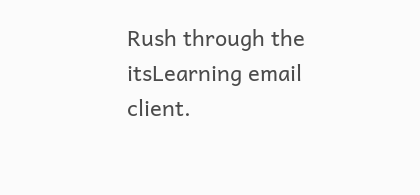Rush through the itsLearning email client.